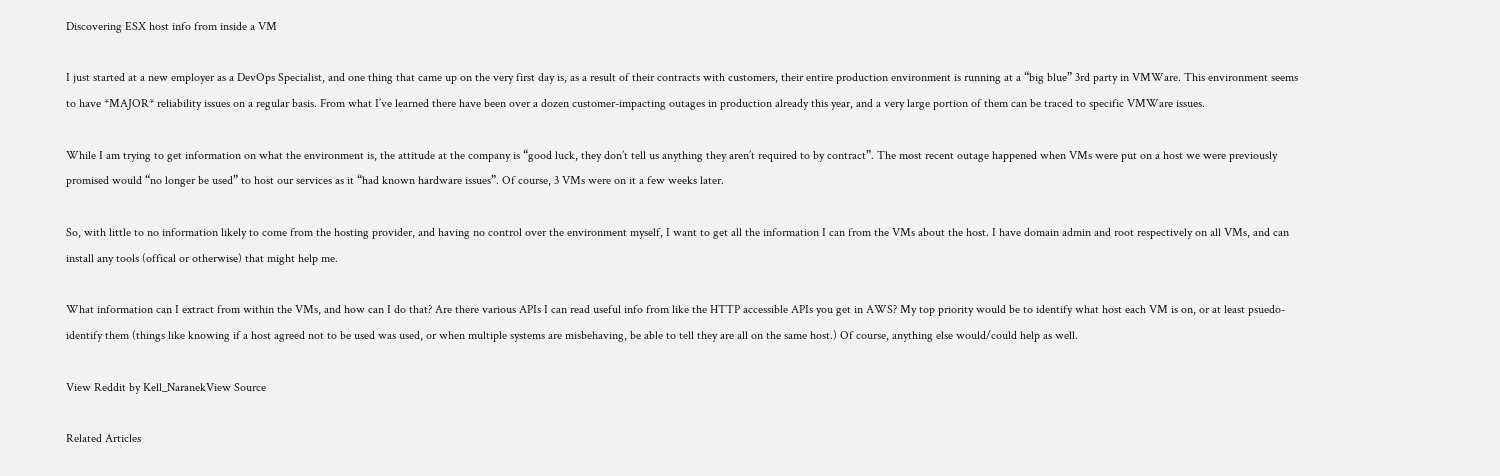Discovering ESX host info from inside a VM

I just started at a new employer as a DevOps Specialist, and one thing that came up on the very first day is, as a result of their contracts with customers, their entire production environment is running at a “big blue” 3rd party in VMWare. This environment seems to have *MAJOR* reliability issues on a regular basis. From what I’ve learned there have been over a dozen customer-impacting outages in production already this year, and a very large portion of them can be traced to specific VMWare issues.

While I am trying to get information on what the environment is, the attitude at the company is “good luck, they don’t tell us anything they aren’t required to by contract”. The most recent outage happened when VMs were put on a host we were previously promised would “no longer be used” to host our services as it “had known hardware issues”. Of course, 3 VMs were on it a few weeks later.

So, with little to no information likely to come from the hosting provider, and having no control over the environment myself, I want to get all the information I can from the VMs about the host. I have domain admin and root respectively on all VMs, and can install any tools (offical or otherwise) that might help me.

What information can I extract from within the VMs, and how can I do that? Are there various APIs I can read useful info from like the HTTP accessible APIs you get in AWS? My top priority would be to identify what host each VM is on, or at least psuedo-identify them (things like knowing if a host agreed not to be used was used, or when multiple systems are misbehaving, be able to tell they are all on the same host.) Of course, anything else would/could help as well.

View Reddit by Kell_NaranekView Source

Related Articles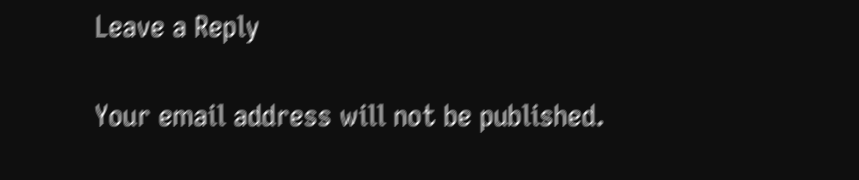Leave a Reply

Your email address will not be published.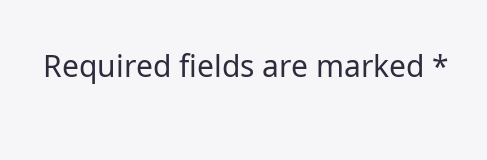Required fields are marked *